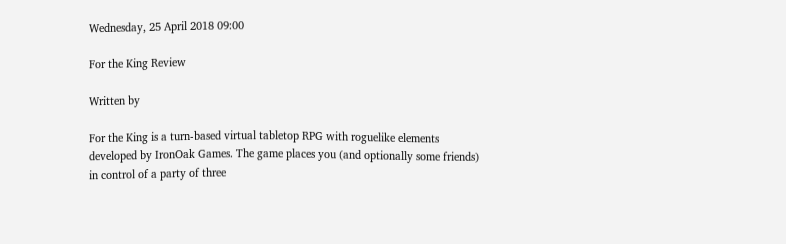Wednesday, 25 April 2018 09:00

For the King Review

Written by

For the King is a turn-based virtual tabletop RPG with roguelike elements developed by IronOak Games. The game places you (and optionally some friends) in control of a party of three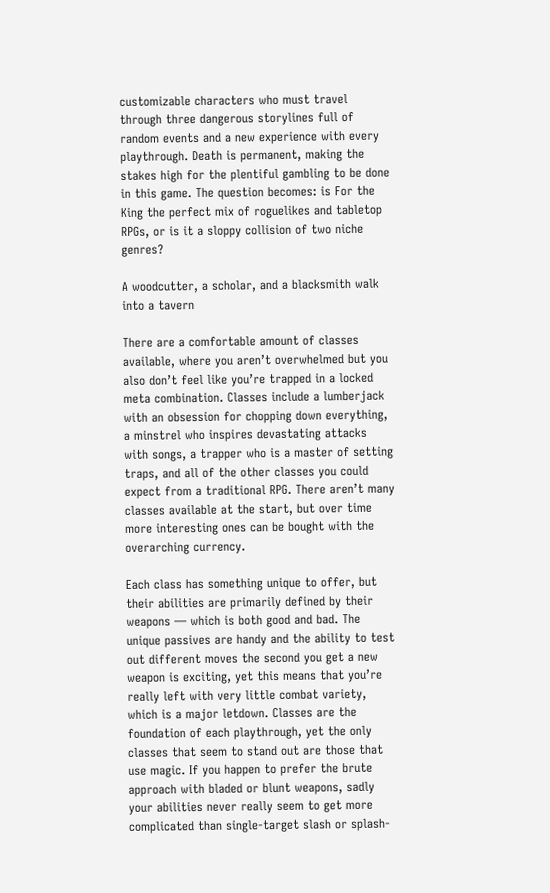customizable characters who must travel through three dangerous storylines full of random events and a new experience with every playthrough. Death is permanent, making the stakes high for the plentiful gambling to be done in this game. The question becomes: is For the King the perfect mix of roguelikes and tabletop RPGs, or is it a sloppy collision of two niche genres?

A woodcutter, a scholar, and a blacksmith walk into a tavern

There are a comfortable amount of classes available, where you aren’t overwhelmed but you also don’t feel like you’re trapped in a locked meta combination. Classes include a lumberjack with an obsession for chopping down everything, a minstrel who inspires devastating attacks with songs, a trapper who is a master of setting traps, and all of the other classes you could expect from a traditional RPG. There aren’t many classes available at the start, but over time more interesting ones can be bought with the overarching currency.

Each class has something unique to offer, but their abilities are primarily defined by their weapons — which is both good and bad. The unique passives are handy and the ability to test out different moves the second you get a new weapon is exciting, yet this means that you’re really left with very little combat variety, which is a major letdown. Classes are the foundation of each playthrough, yet the only classes that seem to stand out are those that use magic. If you happen to prefer the brute approach with bladed or blunt weapons, sadly your abilities never really seem to get more complicated than single-target slash or splash-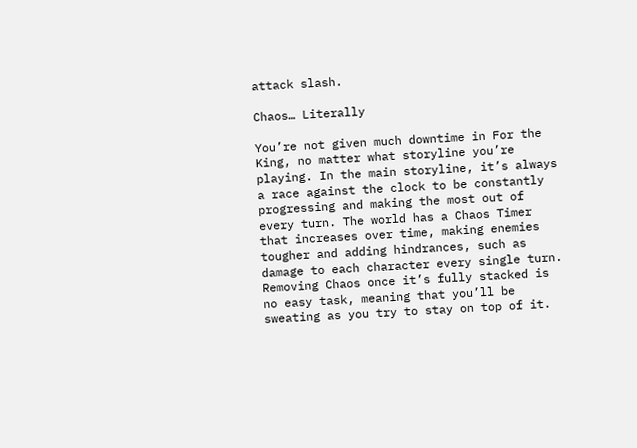attack slash.

Chaos… Literally

You’re not given much downtime in For the King, no matter what storyline you’re playing. In the main storyline, it’s always a race against the clock to be constantly progressing and making the most out of every turn. The world has a Chaos Timer that increases over time, making enemies tougher and adding hindrances, such as damage to each character every single turn. Removing Chaos once it’s fully stacked is no easy task, meaning that you’ll be sweating as you try to stay on top of it.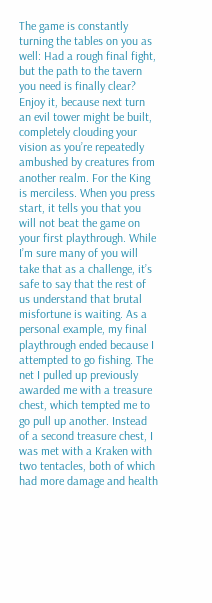The game is constantly turning the tables on you as well: Had a rough final fight, but the path to the tavern you need is finally clear? Enjoy it, because next turn an evil tower might be built, completely clouding your vision as you’re repeatedly ambushed by creatures from another realm. For the King is merciless. When you press start, it tells you that you will not beat the game on your first playthrough. While I’m sure many of you will take that as a challenge, it’s safe to say that the rest of us understand that brutal misfortune is waiting. As a personal example, my final playthrough ended because I attempted to go fishing. The net I pulled up previously awarded me with a treasure chest, which tempted me to go pull up another. Instead of a second treasure chest, I was met with a Kraken with two tentacles, both of which had more damage and health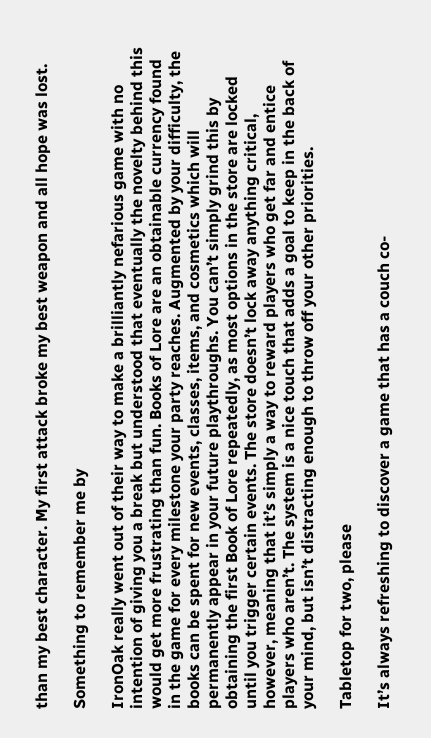than my best character. My first attack broke my best weapon and all hope was lost.

Something to remember me by

IronOak really went out of their way to make a brilliantly nefarious game with no intention of giving you a break but understood that eventually the novelty behind this would get more frustrating than fun. Books of Lore are an obtainable currency found in the game for every milestone your party reaches. Augmented by your difficulty, the books can be spent for new events, classes, items, and cosmetics which will permanently appear in your future playthroughs. You can’t simply grind this by obtaining the first Book of Lore repeatedly, as most options in the store are locked until you trigger certain events. The store doesn’t lock away anything critical, however, meaning that it’s simply a way to reward players who get far and entice players who aren’t. The system is a nice touch that adds a goal to keep in the back of your mind, but isn’t distracting enough to throw off your other priorities.

Tabletop for two, please

It’s always refreshing to discover a game that has a couch co-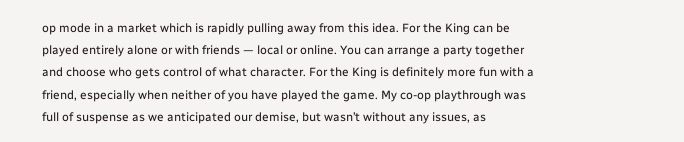op mode in a market which is rapidly pulling away from this idea. For the King can be played entirely alone or with friends — local or online. You can arrange a party together and choose who gets control of what character. For the King is definitely more fun with a friend, especially when neither of you have played the game. My co-op playthrough was full of suspense as we anticipated our demise, but wasn’t without any issues, as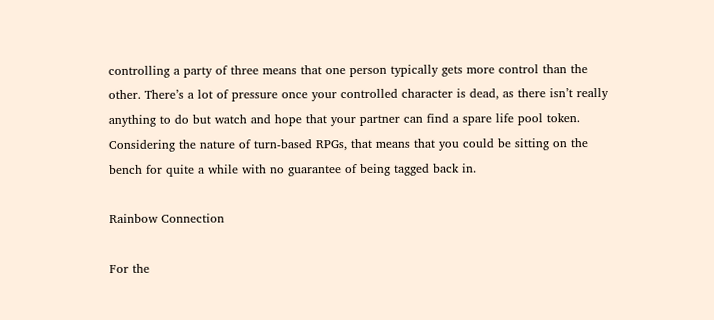controlling a party of three means that one person typically gets more control than the other. There’s a lot of pressure once your controlled character is dead, as there isn’t really anything to do but watch and hope that your partner can find a spare life pool token. Considering the nature of turn-based RPGs, that means that you could be sitting on the bench for quite a while with no guarantee of being tagged back in.

Rainbow Connection

For the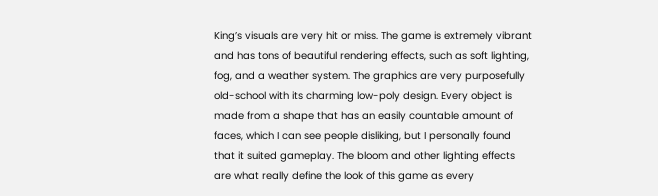King’s visuals are very hit or miss. The game is extremely vibrant and has tons of beautiful rendering effects, such as soft lighting, fog, and a weather system. The graphics are very purposefully old-school with its charming low-poly design. Every object is made from a shape that has an easily countable amount of faces, which I can see people disliking, but I personally found that it suited gameplay. The bloom and other lighting effects are what really define the look of this game as every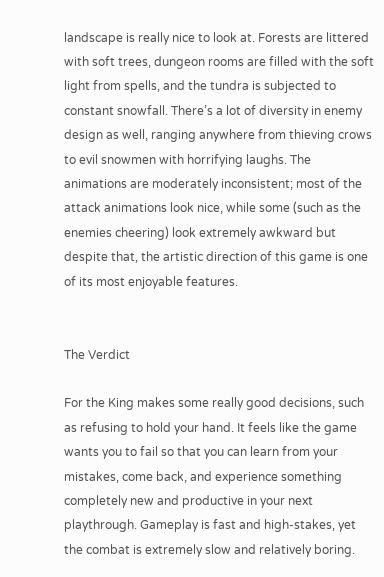landscape is really nice to look at. Forests are littered with soft trees, dungeon rooms are filled with the soft light from spells, and the tundra is subjected to constant snowfall. There’s a lot of diversity in enemy design as well, ranging anywhere from thieving crows to evil snowmen with horrifying laughs. The animations are moderately inconsistent; most of the attack animations look nice, while some (such as the enemies cheering) look extremely awkward but despite that, the artistic direction of this game is one of its most enjoyable features.


The Verdict

For the King makes some really good decisions, such as refusing to hold your hand. It feels like the game wants you to fail so that you can learn from your mistakes, come back, and experience something completely new and productive in your next playthrough. Gameplay is fast and high-stakes, yet the combat is extremely slow and relatively boring.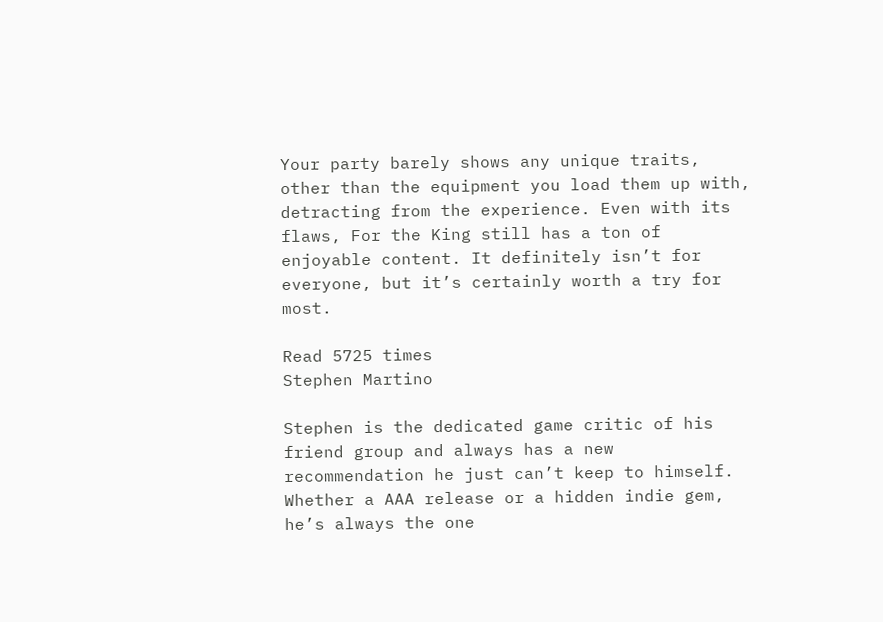Your party barely shows any unique traits, other than the equipment you load them up with, detracting from the experience. Even with its flaws, For the King still has a ton of enjoyable content. It definitely isn’t for everyone, but it’s certainly worth a try for most.

Read 5725 times
Stephen Martino

Stephen is the dedicated game critic of his friend group and always has a new recommendation he just can’t keep to himself.  Whether a AAA release or a hidden indie gem, he’s always the one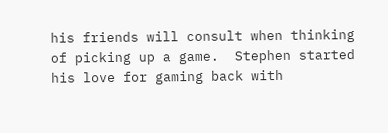his friends will consult when thinking of picking up a game.  Stephen started his love for gaming back with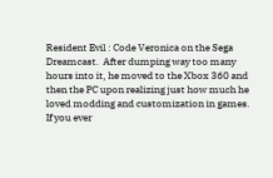Resident Evil : Code Veronica on the Sega Dreamcast.  After dumping way too many hours into it, he moved to the Xbox 360 and then the PC upon realizing just how much he loved modding and customization in games.  If you ever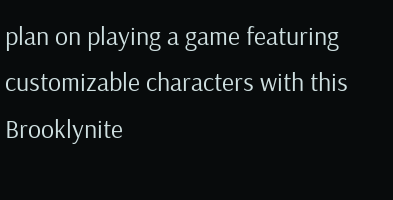plan on playing a game featuring customizable characters with this Brooklynite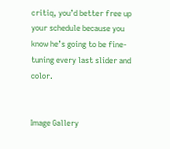critiq, you’d better free up your schedule because you know he’s going to be fine-tuning every last slider and color.


Image Gallery